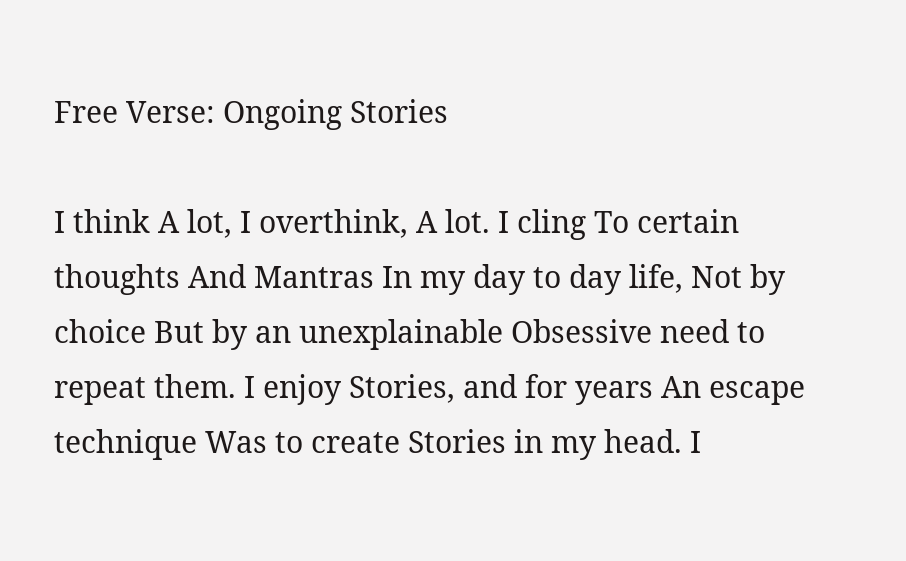Free Verse: Ongoing Stories

I think A lot, I overthink, A lot. I cling To certain thoughts And Mantras In my day to day life, Not by choice But by an unexplainable Obsessive need to repeat them. I enjoy Stories, and for years An escape technique Was to create Stories in my head. I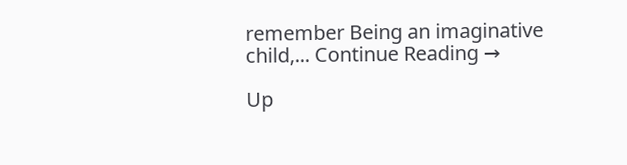remember Being an imaginative child,... Continue Reading →

Up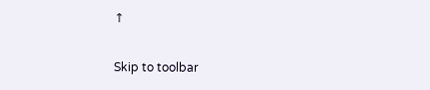↑

Skip to toolbar